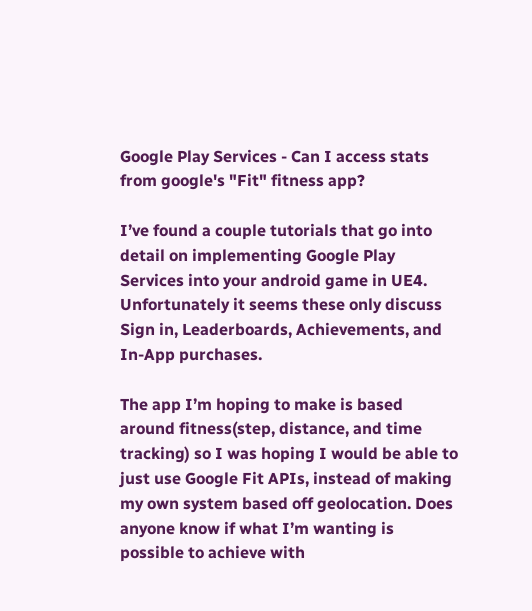Google Play Services - Can I access stats from google's "Fit" fitness app?

I’ve found a couple tutorials that go into detail on implementing Google Play Services into your android game in UE4. Unfortunately it seems these only discuss Sign in, Leaderboards, Achievements, and In-App purchases.

The app I’m hoping to make is based around fitness(step, distance, and time tracking) so I was hoping I would be able to just use Google Fit APIs, instead of making my own system based off geolocation. Does anyone know if what I’m wanting is possible to achieve with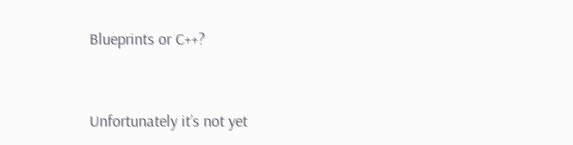Blueprints or C++?


Unfortunately it’s not yet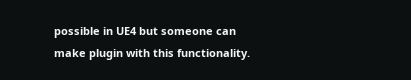possible in UE4 but someone can make plugin with this functionality.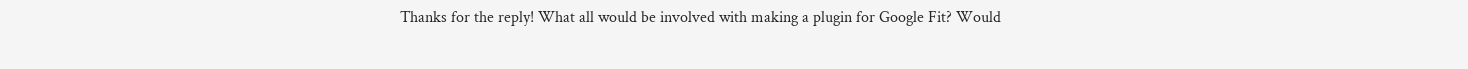Thanks for the reply! What all would be involved with making a plugin for Google Fit? Would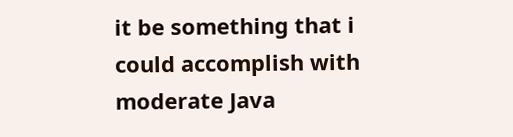it be something that i could accomplish with moderate Java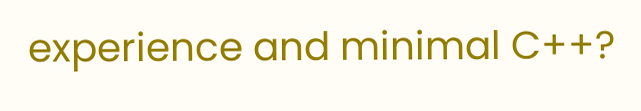experience and minimal C++?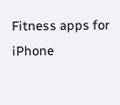Fitness apps for iPhone